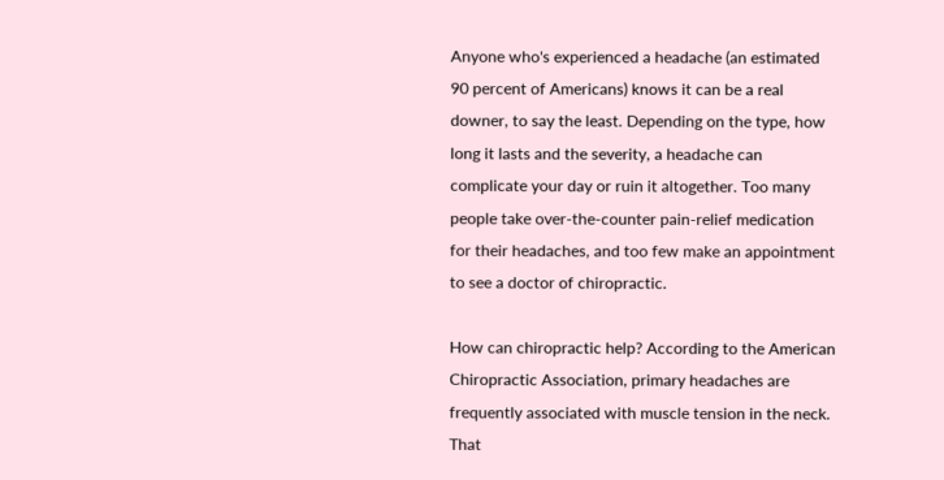Anyone who's experienced a headache (an estimated 90 percent of Americans) knows it can be a real downer, to say the least. Depending on the type, how long it lasts and the severity, a headache can complicate your day or ruin it altogether. Too many people take over-the-counter pain-relief medication for their headaches, and too few make an appointment to see a doctor of chiropractic.

How can chiropractic help? According to the American Chiropractic Association, primary headaches are frequently associated with muscle tension in the neck. That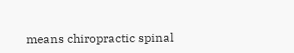means chiropractic spinal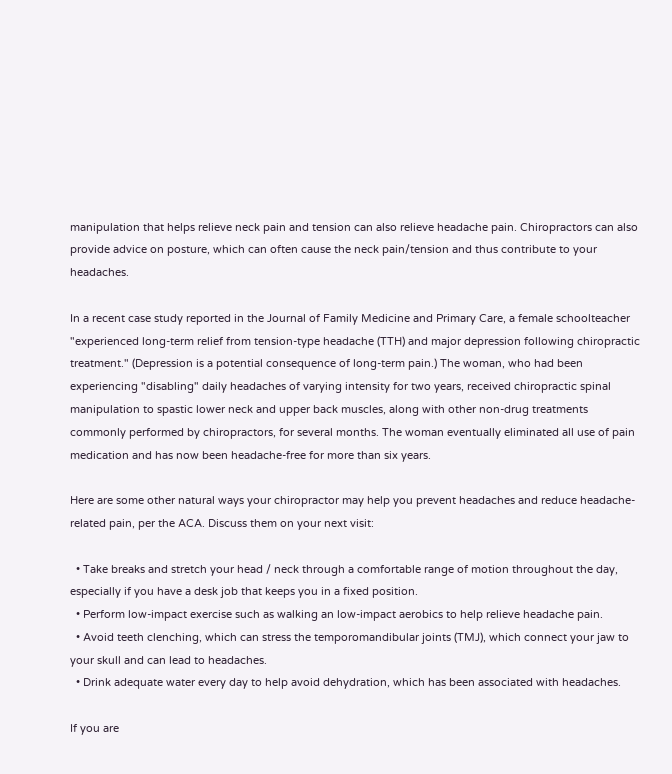manipulation that helps relieve neck pain and tension can also relieve headache pain. Chiropractors can also provide advice on posture, which can often cause the neck pain/tension and thus contribute to your headaches.

In a recent case study reported in the Journal of Family Medicine and Primary Care, a female schoolteacher "experienced long-term relief from tension-type headache (TTH) and major depression following chiropractic treatment." (Depression is a potential consequence of long-term pain.) The woman, who had been experiencing "disabling" daily headaches of varying intensity for two years, received chiropractic spinal manipulation to spastic lower neck and upper back muscles, along with other non-drug treatments commonly performed by chiropractors, for several months. The woman eventually eliminated all use of pain medication and has now been headache-free for more than six years.

Here are some other natural ways your chiropractor may help you prevent headaches and reduce headache-related pain, per the ACA. Discuss them on your next visit:

  • Take breaks and stretch your head / neck through a comfortable range of motion throughout the day, especially if you have a desk job that keeps you in a fixed position.
  • Perform low-impact exercise such as walking an low-impact aerobics to help relieve headache pain.
  • Avoid teeth clenching, which can stress the temporomandibular joints (TMJ), which connect your jaw to your skull and can lead to headaches.
  • Drink adequate water every day to help avoid dehydration, which has been associated with headaches.

If you are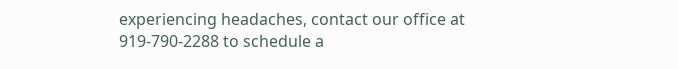experiencing headaches, contact our office at 919-790-2288 to schedule a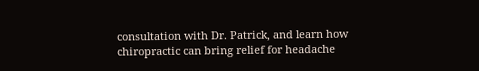consultation with Dr. Patrick, and learn how chiropractic can bring relief for headache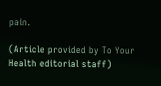pain.

(Article provided by To Your Health editorial staff)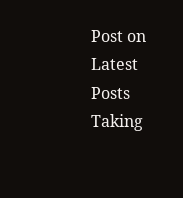Post on
Latest Posts
Taking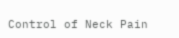Control of Neck Pain